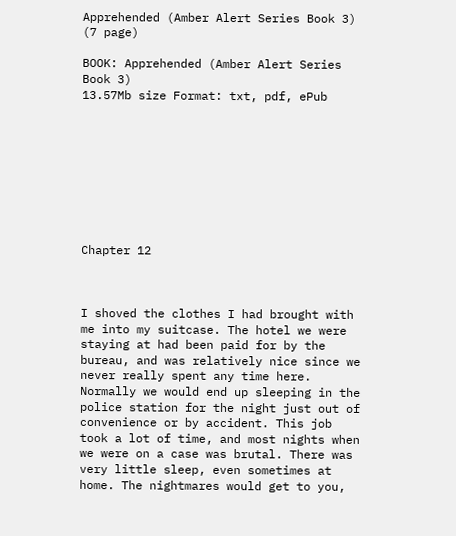Apprehended (Amber Alert Series Book 3) (7 page)

BOOK: Apprehended (Amber Alert Series Book 3)
13.57Mb size Format: txt, pdf, ePub









Chapter 12



I shoved the clothes I had brought with me into my suitcase. The hotel we were staying at had been paid for by the bureau, and was relatively nice since we never really spent any time here. Normally we would end up sleeping in the police station for the night just out of convenience or by accident. This job took a lot of time, and most nights when we were on a case was brutal. There was very little sleep, even sometimes at home. The nightmares would get to you,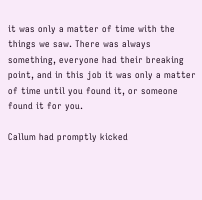it was only a matter of time with the things we saw. There was always something, everyone had their breaking point, and in this job it was only a matter of time until you found it, or someone found it for you.

Callum had promptly kicked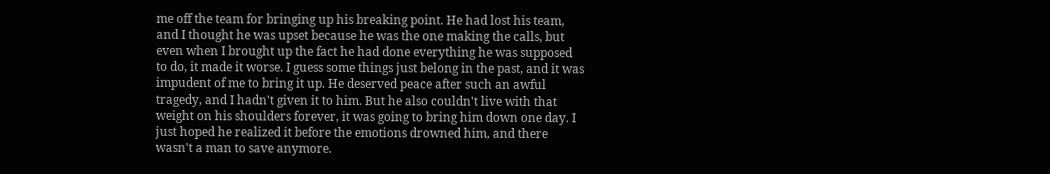me off the team for bringing up his breaking point. He had lost his team, and I thought he was upset because he was the one making the calls, but even when I brought up the fact he had done everything he was supposed to do, it made it worse. I guess some things just belong in the past, and it was impudent of me to bring it up. He deserved peace after such an awful tragedy, and I hadn't given it to him. But he also couldn't live with that weight on his shoulders forever, it was going to bring him down one day. I just hoped he realized it before the emotions drowned him, and there wasn't a man to save anymore.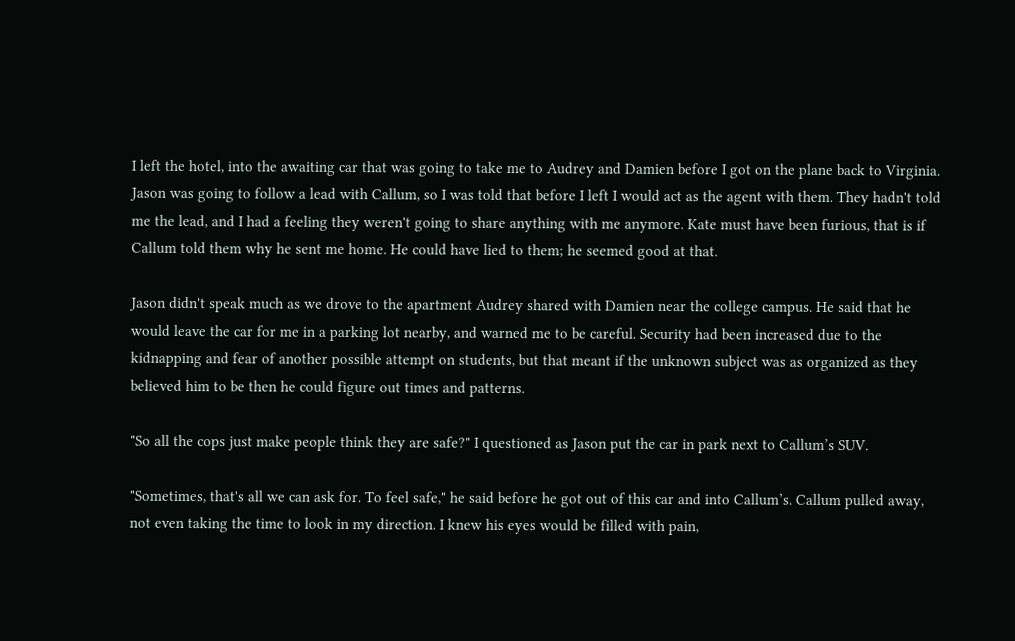I left the hotel, into the awaiting car that was going to take me to Audrey and Damien before I got on the plane back to Virginia. Jason was going to follow a lead with Callum, so I was told that before I left I would act as the agent with them. They hadn't told me the lead, and I had a feeling they weren't going to share anything with me anymore. Kate must have been furious, that is if Callum told them why he sent me home. He could have lied to them; he seemed good at that.

Jason didn't speak much as we drove to the apartment Audrey shared with Damien near the college campus. He said that he would leave the car for me in a parking lot nearby, and warned me to be careful. Security had been increased due to the kidnapping and fear of another possible attempt on students, but that meant if the unknown subject was as organized as they believed him to be then he could figure out times and patterns.

"So all the cops just make people think they are safe?" I questioned as Jason put the car in park next to Callum’s SUV.

"Sometimes, that's all we can ask for. To feel safe," he said before he got out of this car and into Callum’s. Callum pulled away, not even taking the time to look in my direction. I knew his eyes would be filled with pain,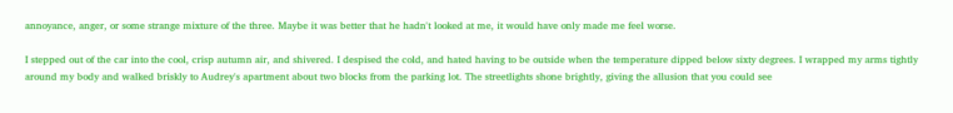annoyance, anger, or some strange mixture of the three. Maybe it was better that he hadn't looked at me, it would have only made me feel worse.

I stepped out of the car into the cool, crisp autumn air, and shivered. I despised the cold, and hated having to be outside when the temperature dipped below sixty degrees. I wrapped my arms tightly around my body and walked briskly to Audrey's apartment about two blocks from the parking lot. The streetlights shone brightly, giving the allusion that you could see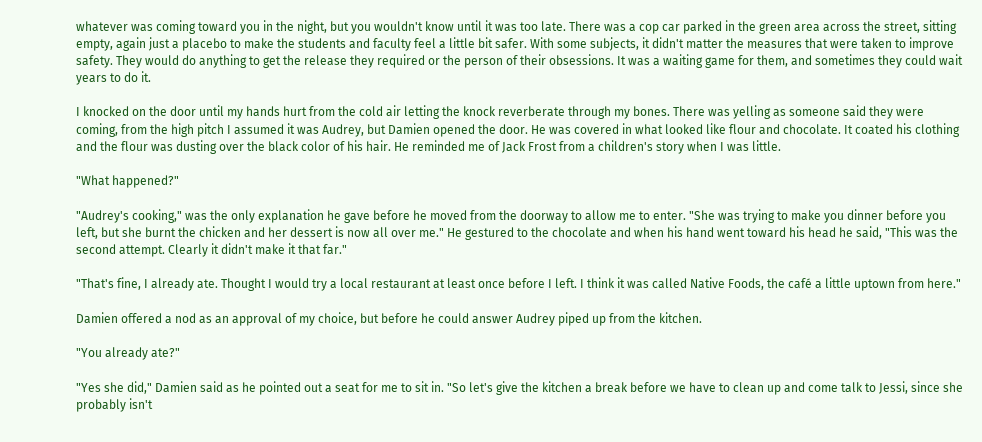whatever was coming toward you in the night, but you wouldn't know until it was too late. There was a cop car parked in the green area across the street, sitting empty, again just a placebo to make the students and faculty feel a little bit safer. With some subjects, it didn't matter the measures that were taken to improve safety. They would do anything to get the release they required or the person of their obsessions. It was a waiting game for them, and sometimes they could wait years to do it.

I knocked on the door until my hands hurt from the cold air letting the knock reverberate through my bones. There was yelling as someone said they were coming, from the high pitch I assumed it was Audrey, but Damien opened the door. He was covered in what looked like flour and chocolate. It coated his clothing and the flour was dusting over the black color of his hair. He reminded me of Jack Frost from a children's story when I was little.

"What happened?"

"Audrey's cooking," was the only explanation he gave before he moved from the doorway to allow me to enter. "She was trying to make you dinner before you left, but she burnt the chicken and her dessert is now all over me." He gestured to the chocolate and when his hand went toward his head he said, "This was the second attempt. Clearly it didn't make it that far."

"That's fine, I already ate. Thought I would try a local restaurant at least once before I left. I think it was called Native Foods, the café a little uptown from here."

Damien offered a nod as an approval of my choice, but before he could answer Audrey piped up from the kitchen.

"You already ate?"

"Yes she did," Damien said as he pointed out a seat for me to sit in. "So let's give the kitchen a break before we have to clean up and come talk to Jessi, since she probably isn't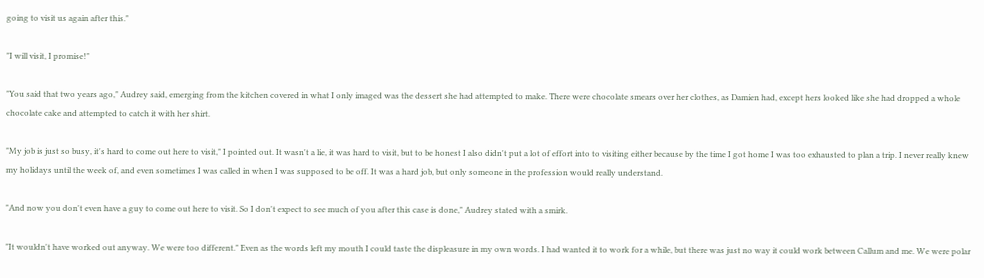going to visit us again after this."

"I will visit, I promise!"

"You said that two years ago," Audrey said, emerging from the kitchen covered in what I only imaged was the dessert she had attempted to make. There were chocolate smears over her clothes, as Damien had, except hers looked like she had dropped a whole chocolate cake and attempted to catch it with her shirt.

"My job is just so busy, it's hard to come out here to visit," I pointed out. It wasn't a lie, it was hard to visit, but to be honest I also didn't put a lot of effort into to visiting either because by the time I got home I was too exhausted to plan a trip. I never really knew my holidays until the week of, and even sometimes I was called in when I was supposed to be off. It was a hard job, but only someone in the profession would really understand.

"And now you don't even have a guy to come out here to visit. So I don't expect to see much of you after this case is done," Audrey stated with a smirk.

"It wouldn't have worked out anyway. We were too different." Even as the words left my mouth I could taste the displeasure in my own words. I had wanted it to work for a while, but there was just no way it could work between Callum and me. We were polar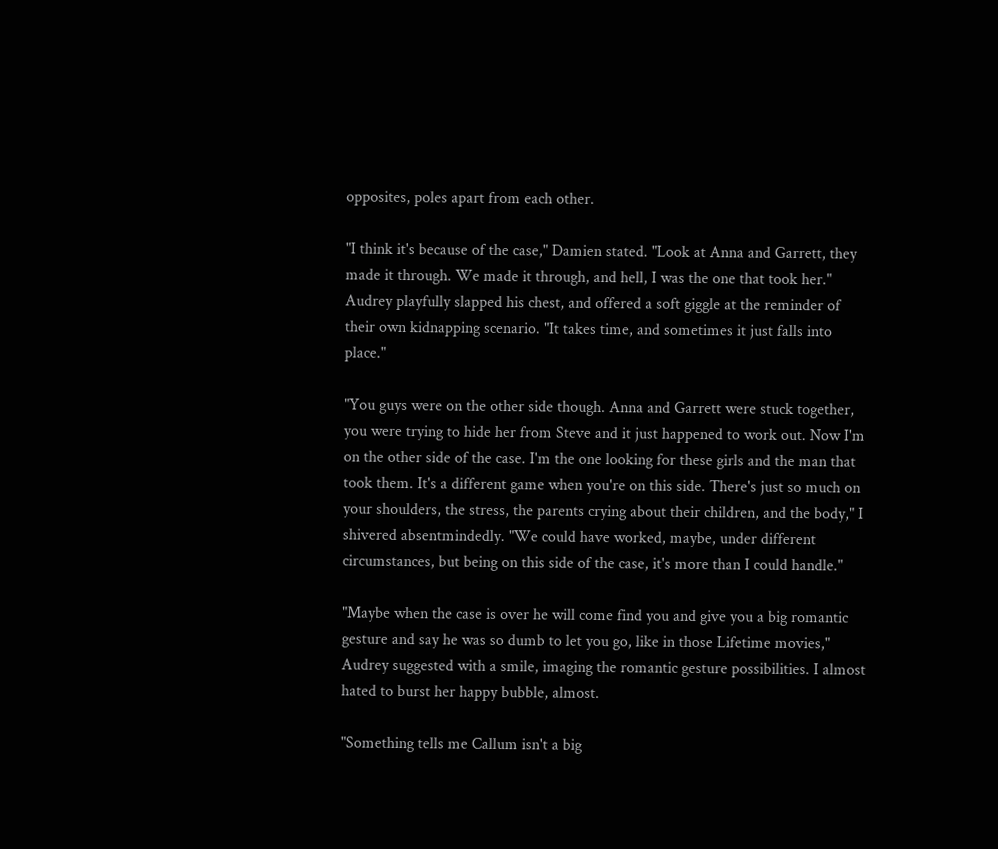opposites, poles apart from each other.

"I think it's because of the case," Damien stated. "Look at Anna and Garrett, they made it through. We made it through, and hell, I was the one that took her." Audrey playfully slapped his chest, and offered a soft giggle at the reminder of their own kidnapping scenario. "It takes time, and sometimes it just falls into place."

"You guys were on the other side though. Anna and Garrett were stuck together, you were trying to hide her from Steve and it just happened to work out. Now I'm on the other side of the case. I'm the one looking for these girls and the man that took them. It's a different game when you're on this side. There's just so much on your shoulders, the stress, the parents crying about their children, and the body," I shivered absentmindedly. "We could have worked, maybe, under different circumstances, but being on this side of the case, it's more than I could handle."

"Maybe when the case is over he will come find you and give you a big romantic gesture and say he was so dumb to let you go, like in those Lifetime movies," Audrey suggested with a smile, imaging the romantic gesture possibilities. I almost hated to burst her happy bubble, almost.

"Something tells me Callum isn't a big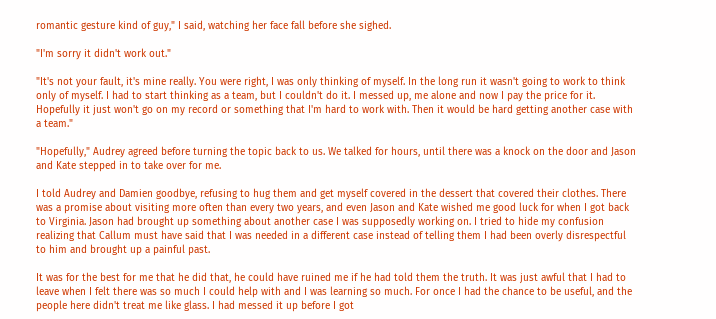romantic gesture kind of guy," I said, watching her face fall before she sighed.

"I'm sorry it didn't work out."

"It's not your fault, it's mine really. You were right, I was only thinking of myself. In the long run it wasn't going to work to think only of myself. I had to start thinking as a team, but I couldn't do it. I messed up, me alone and now I pay the price for it. Hopefully it just won't go on my record or something that I'm hard to work with. Then it would be hard getting another case with a team."

"Hopefully," Audrey agreed before turning the topic back to us. We talked for hours, until there was a knock on the door and Jason and Kate stepped in to take over for me.

I told Audrey and Damien goodbye, refusing to hug them and get myself covered in the dessert that covered their clothes. There was a promise about visiting more often than every two years, and even Jason and Kate wished me good luck for when I got back to Virginia. Jason had brought up something about another case I was supposedly working on. I tried to hide my confusion realizing that Callum must have said that I was needed in a different case instead of telling them I had been overly disrespectful to him and brought up a painful past.

It was for the best for me that he did that, he could have ruined me if he had told them the truth. It was just awful that I had to leave when I felt there was so much I could help with and I was learning so much. For once I had the chance to be useful, and the people here didn't treat me like glass. I had messed it up before I got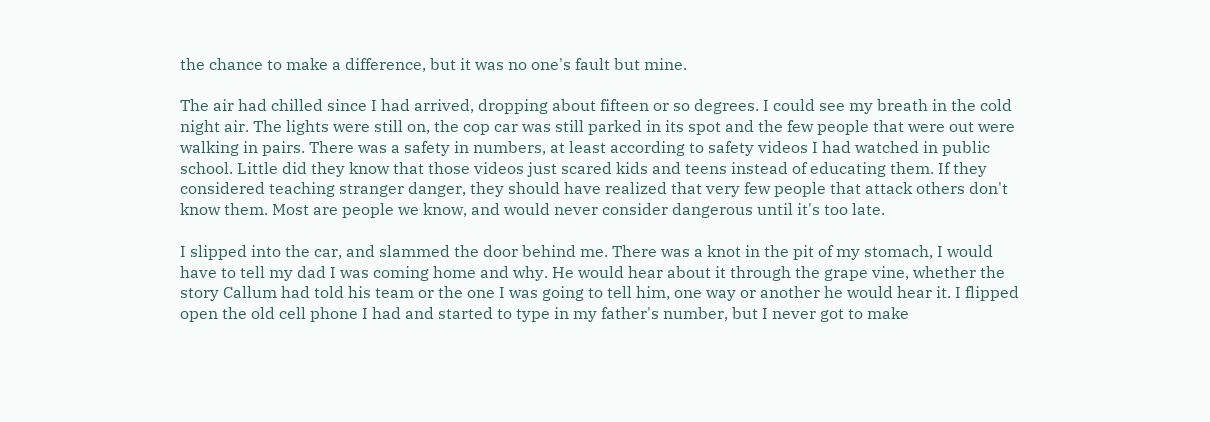the chance to make a difference, but it was no one's fault but mine.

The air had chilled since I had arrived, dropping about fifteen or so degrees. I could see my breath in the cold night air. The lights were still on, the cop car was still parked in its spot and the few people that were out were walking in pairs. There was a safety in numbers, at least according to safety videos I had watched in public school. Little did they know that those videos just scared kids and teens instead of educating them. If they considered teaching stranger danger, they should have realized that very few people that attack others don't know them. Most are people we know, and would never consider dangerous until it's too late.

I slipped into the car, and slammed the door behind me. There was a knot in the pit of my stomach, I would have to tell my dad I was coming home and why. He would hear about it through the grape vine, whether the story Callum had told his team or the one I was going to tell him, one way or another he would hear it. I flipped open the old cell phone I had and started to type in my father's number, but I never got to make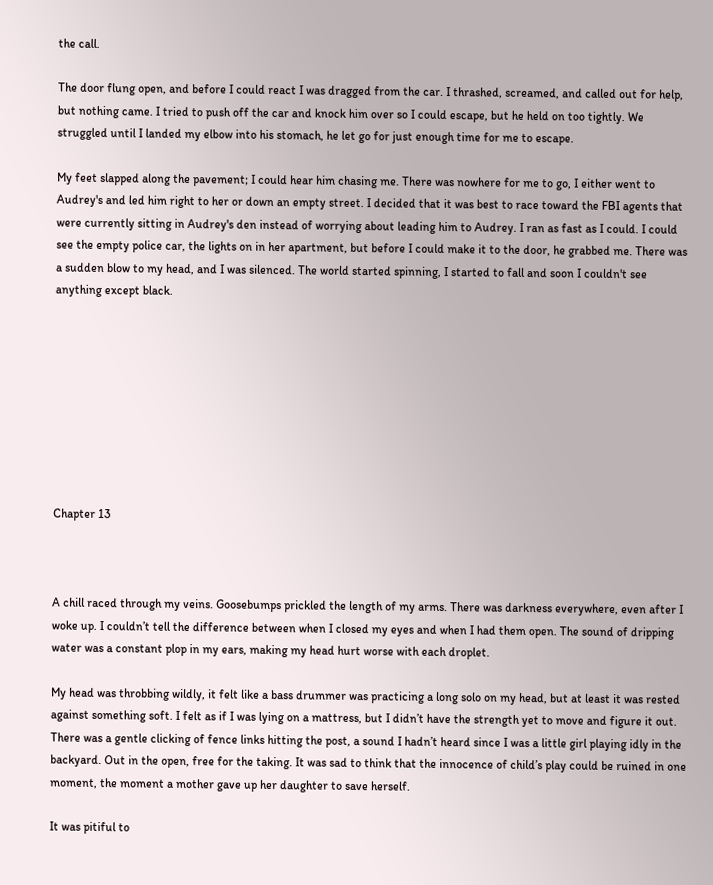the call.

The door flung open, and before I could react I was dragged from the car. I thrashed, screamed, and called out for help, but nothing came. I tried to push off the car and knock him over so I could escape, but he held on too tightly. We struggled until I landed my elbow into his stomach, he let go for just enough time for me to escape.

My feet slapped along the pavement; I could hear him chasing me. There was nowhere for me to go, I either went to Audrey's and led him right to her or down an empty street. I decided that it was best to race toward the FBI agents that were currently sitting in Audrey's den instead of worrying about leading him to Audrey. I ran as fast as I could. I could see the empty police car, the lights on in her apartment, but before I could make it to the door, he grabbed me. There was a sudden blow to my head, and I was silenced. The world started spinning, I started to fall and soon I couldn't see anything except black.









Chapter 13



A chill raced through my veins. Goosebumps prickled the length of my arms. There was darkness everywhere, even after I woke up. I couldn’t tell the difference between when I closed my eyes and when I had them open. The sound of dripping water was a constant plop in my ears, making my head hurt worse with each droplet.

My head was throbbing wildly, it felt like a bass drummer was practicing a long solo on my head, but at least it was rested against something soft. I felt as if I was lying on a mattress, but I didn’t have the strength yet to move and figure it out. There was a gentle clicking of fence links hitting the post, a sound I hadn’t heard since I was a little girl playing idly in the backyard. Out in the open, free for the taking. It was sad to think that the innocence of child’s play could be ruined in one moment, the moment a mother gave up her daughter to save herself.

It was pitiful to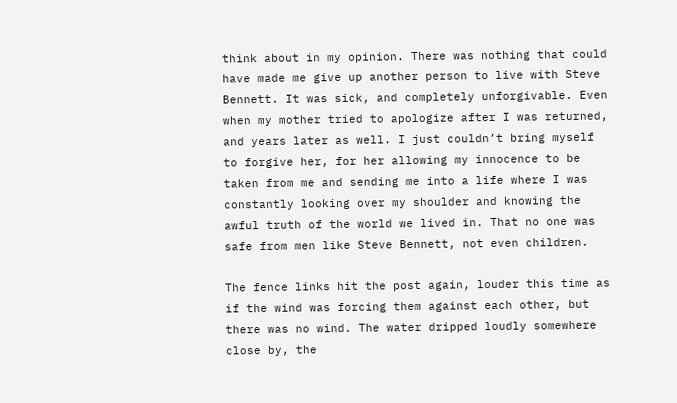think about in my opinion. There was nothing that could have made me give up another person to live with Steve Bennett. It was sick, and completely unforgivable. Even when my mother tried to apologize after I was returned, and years later as well. I just couldn’t bring myself to forgive her, for her allowing my innocence to be taken from me and sending me into a life where I was constantly looking over my shoulder and knowing the awful truth of the world we lived in. That no one was safe from men like Steve Bennett, not even children.

The fence links hit the post again, louder this time as if the wind was forcing them against each other, but there was no wind. The water dripped loudly somewhere close by, the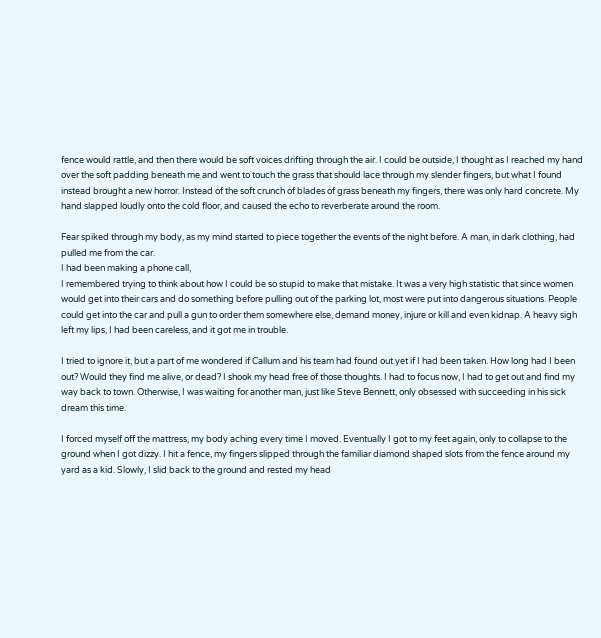fence would rattle, and then there would be soft voices drifting through the air. I could be outside, I thought as I reached my hand over the soft padding beneath me and went to touch the grass that should lace through my slender fingers, but what I found instead brought a new horror. Instead of the soft crunch of blades of grass beneath my fingers, there was only hard concrete. My hand slapped loudly onto the cold floor, and caused the echo to reverberate around the room.

Fear spiked through my body, as my mind started to piece together the events of the night before. A man, in dark clothing, had pulled me from the car.
I had been making a phone call,
I remembered trying to think about how I could be so stupid to make that mistake. It was a very high statistic that since women would get into their cars and do something before pulling out of the parking lot, most were put into dangerous situations. People could get into the car and pull a gun to order them somewhere else, demand money, injure or kill and even kidnap. A heavy sigh left my lips, I had been careless, and it got me in trouble.

I tried to ignore it, but a part of me wondered if Callum and his team had found out yet if I had been taken. How long had I been out? Would they find me alive, or dead? I shook my head free of those thoughts. I had to focus now, I had to get out and find my way back to town. Otherwise, I was waiting for another man, just like Steve Bennett, only obsessed with succeeding in his sick dream this time.

I forced myself off the mattress, my body aching every time I moved. Eventually I got to my feet again, only to collapse to the ground when I got dizzy. I hit a fence, my fingers slipped through the familiar diamond shaped slots from the fence around my yard as a kid. Slowly, I slid back to the ground and rested my head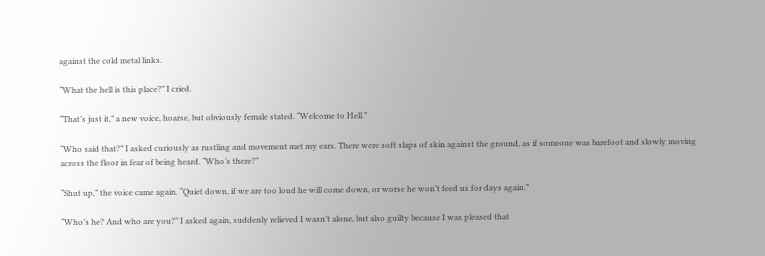against the cold metal links.

“What the hell is this place?” I cried.

“That’s just it,” a new voice, hoarse, but obviously female stated. “Welcome to Hell.”

“Who said that?” I asked curiously as rustling and movement met my ears. There were soft slaps of skin against the ground, as if someone was barefoot and slowly moving across the floor in fear of being heard. “Who’s there?”

“Shut up,” the voice came again. “Quiet down, if we are too loud he will come down, or worse he won’t feed us for days again.”

“Who’s he? And who are you?” I asked again, suddenly relieved I wasn’t alone, but also guilty because I was pleased that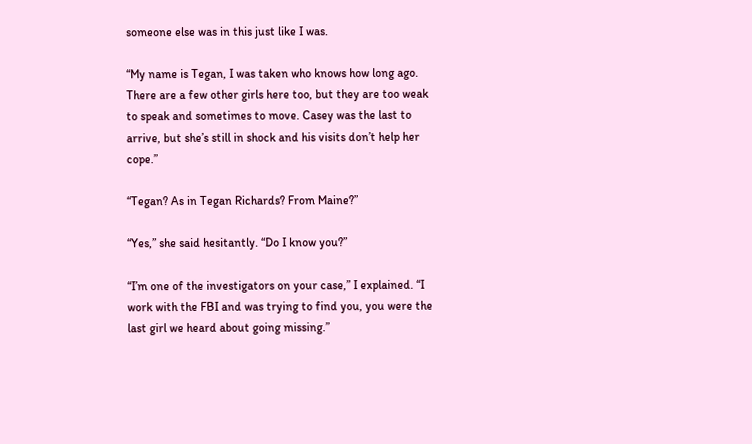someone else was in this just like I was.

“My name is Tegan, I was taken who knows how long ago. There are a few other girls here too, but they are too weak to speak and sometimes to move. Casey was the last to arrive, but she’s still in shock and his visits don’t help her cope.”

“Tegan? As in Tegan Richards? From Maine?”

“Yes,” she said hesitantly. “Do I know you?”

“I’m one of the investigators on your case,” I explained. “I work with the FBI and was trying to find you, you were the last girl we heard about going missing.”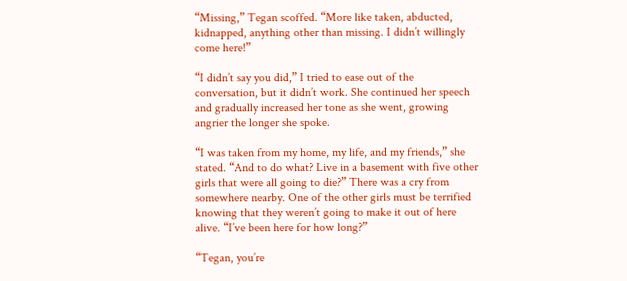“Missing,” Tegan scoffed. “More like taken, abducted, kidnapped, anything other than missing. I didn’t willingly come here!”

“I didn’t say you did,” I tried to ease out of the conversation, but it didn’t work. She continued her speech and gradually increased her tone as she went, growing angrier the longer she spoke.

“I was taken from my home, my life, and my friends,” she stated. “And to do what? Live in a basement with five other girls that were all going to die?” There was a cry from somewhere nearby. One of the other girls must be terrified knowing that they weren’t going to make it out of here alive. “I’ve been here for how long?”

“Tegan, you’re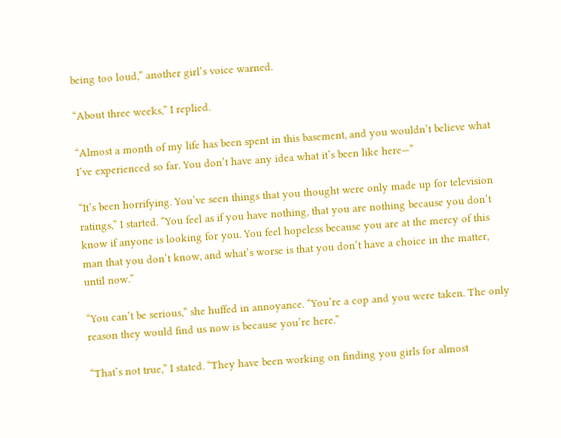being too loud,” another girl’s voice warned.

“About three weeks,” I replied.

“Almost a month of my life has been spent in this basement, and you wouldn’t believe what I’ve experienced so far. You don’t have any idea what it’s been like here—”

“It’s been horrifying. You’ve seen things that you thought were only made up for television ratings,” I started. “You feel as if you have nothing, that you are nothing because you don’t know if anyone is looking for you. You feel hopeless because you are at the mercy of this man that you don’t know, and what’s worse is that you don’t have a choice in the matter, until now.”

“You can’t be serious,” she huffed in annoyance. “You’re a cop and you were taken. The only reason they would find us now is because you’re here.”

“That’s not true,” I stated. “They have been working on finding you girls for almost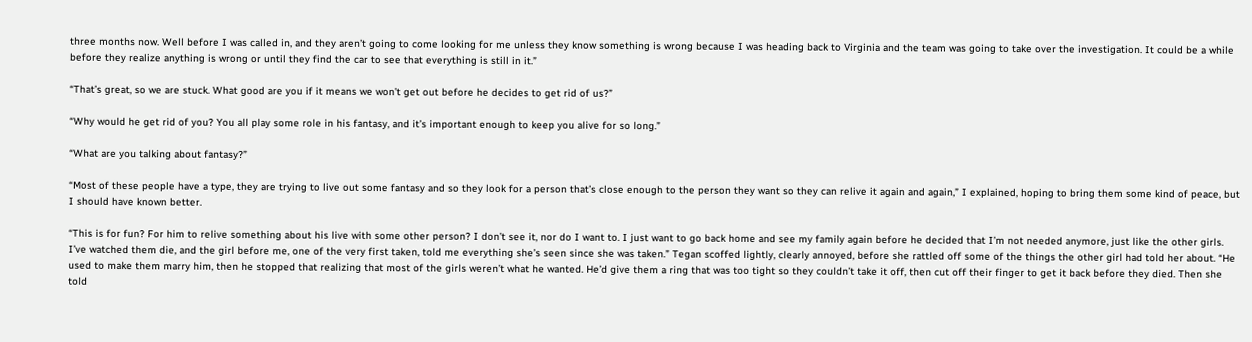three months now. Well before I was called in, and they aren’t going to come looking for me unless they know something is wrong because I was heading back to Virginia and the team was going to take over the investigation. It could be a while before they realize anything is wrong or until they find the car to see that everything is still in it.”

“That’s great, so we are stuck. What good are you if it means we won’t get out before he decides to get rid of us?”

“Why would he get rid of you? You all play some role in his fantasy, and it’s important enough to keep you alive for so long.”

“What are you talking about fantasy?”

“Most of these people have a type, they are trying to live out some fantasy and so they look for a person that’s close enough to the person they want so they can relive it again and again,” I explained, hoping to bring them some kind of peace, but I should have known better.

“This is for fun? For him to relive something about his live with some other person? I don’t see it, nor do I want to. I just want to go back home and see my family again before he decided that I’m not needed anymore, just like the other girls. I’ve watched them die, and the girl before me, one of the very first taken, told me everything she’s seen since she was taken.” Tegan scoffed lightly, clearly annoyed, before she rattled off some of the things the other girl had told her about. “He used to make them marry him, then he stopped that realizing that most of the girls weren’t what he wanted. He’d give them a ring that was too tight so they couldn’t take it off, then cut off their finger to get it back before they died. Then she told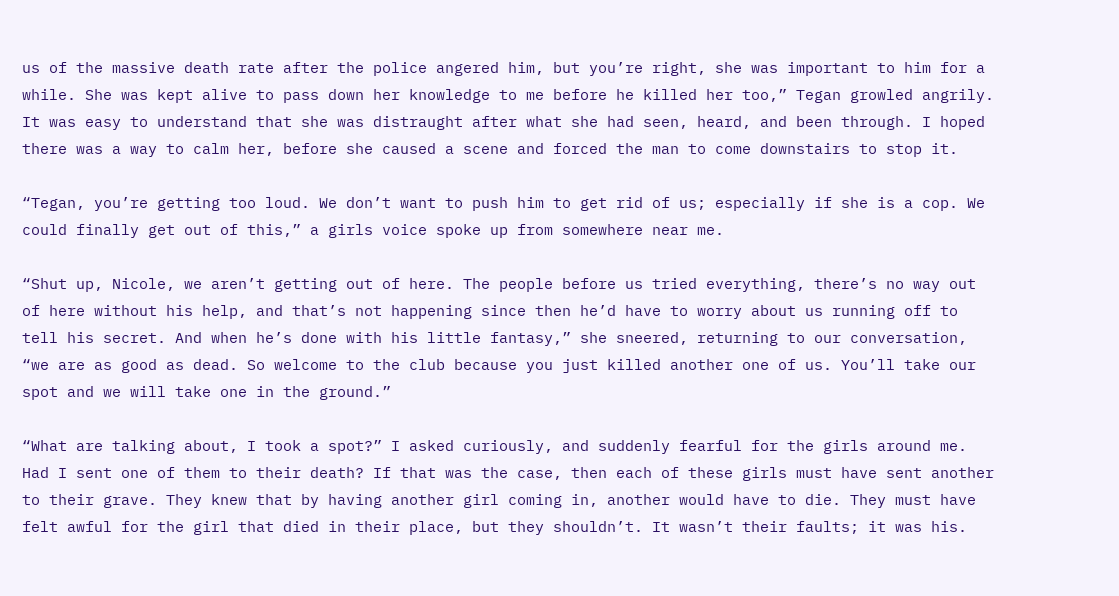us of the massive death rate after the police angered him, but you’re right, she was important to him for a while. She was kept alive to pass down her knowledge to me before he killed her too,” Tegan growled angrily. It was easy to understand that she was distraught after what she had seen, heard, and been through. I hoped there was a way to calm her, before she caused a scene and forced the man to come downstairs to stop it.

“Tegan, you’re getting too loud. We don’t want to push him to get rid of us; especially if she is a cop. We could finally get out of this,” a girls voice spoke up from somewhere near me.

“Shut up, Nicole, we aren’t getting out of here. The people before us tried everything, there’s no way out of here without his help, and that’s not happening since then he’d have to worry about us running off to tell his secret. And when he’s done with his little fantasy,” she sneered, returning to our conversation, “we are as good as dead. So welcome to the club because you just killed another one of us. You’ll take our spot and we will take one in the ground.”

“What are talking about, I took a spot?” I asked curiously, and suddenly fearful for the girls around me. Had I sent one of them to their death? If that was the case, then each of these girls must have sent another to their grave. They knew that by having another girl coming in, another would have to die. They must have felt awful for the girl that died in their place, but they shouldn’t. It wasn’t their faults; it was his.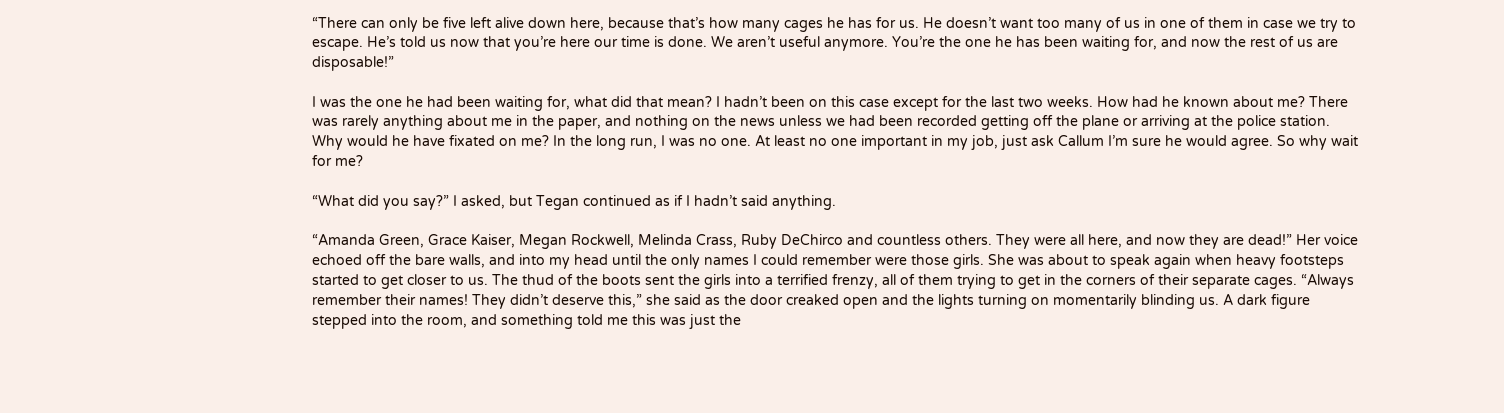“There can only be five left alive down here, because that’s how many cages he has for us. He doesn’t want too many of us in one of them in case we try to escape. He’s told us now that you’re here our time is done. We aren’t useful anymore. You’re the one he has been waiting for, and now the rest of us are disposable!”

I was the one he had been waiting for, what did that mean? I hadn’t been on this case except for the last two weeks. How had he known about me? There was rarely anything about me in the paper, and nothing on the news unless we had been recorded getting off the plane or arriving at the police station. Why would he have fixated on me? In the long run, I was no one. At least no one important in my job, just ask Callum I’m sure he would agree. So why wait for me?

“What did you say?” I asked, but Tegan continued as if I hadn’t said anything.

“Amanda Green, Grace Kaiser, Megan Rockwell, Melinda Crass, Ruby DeChirco and countless others. They were all here, and now they are dead!” Her voice echoed off the bare walls, and into my head until the only names I could remember were those girls. She was about to speak again when heavy footsteps started to get closer to us. The thud of the boots sent the girls into a terrified frenzy, all of them trying to get in the corners of their separate cages. “Always remember their names! They didn’t deserve this,” she said as the door creaked open and the lights turning on momentarily blinding us. A dark figure stepped into the room, and something told me this was just the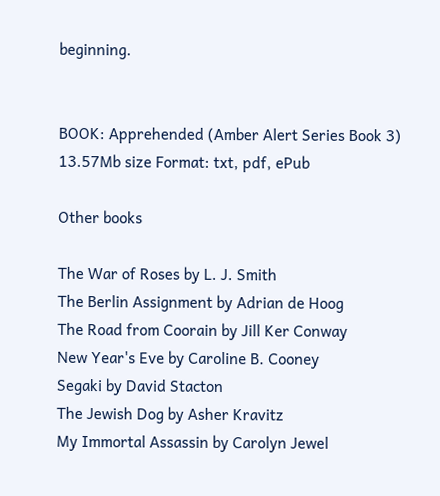beginning.


BOOK: Apprehended (Amber Alert Series Book 3)
13.57Mb size Format: txt, pdf, ePub

Other books

The War of Roses by L. J. Smith
The Berlin Assignment by Adrian de Hoog
The Road from Coorain by Jill Ker Conway
New Year's Eve by Caroline B. Cooney
Segaki by David Stacton
The Jewish Dog by Asher Kravitz
My Immortal Assassin by Carolyn Jewel